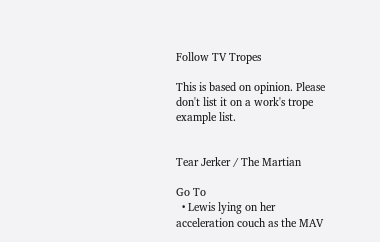Follow TV Tropes

This is based on opinion. Please don't list it on a work's trope example list.


Tear Jerker / The Martian

Go To
  • Lewis lying on her acceleration couch as the MAV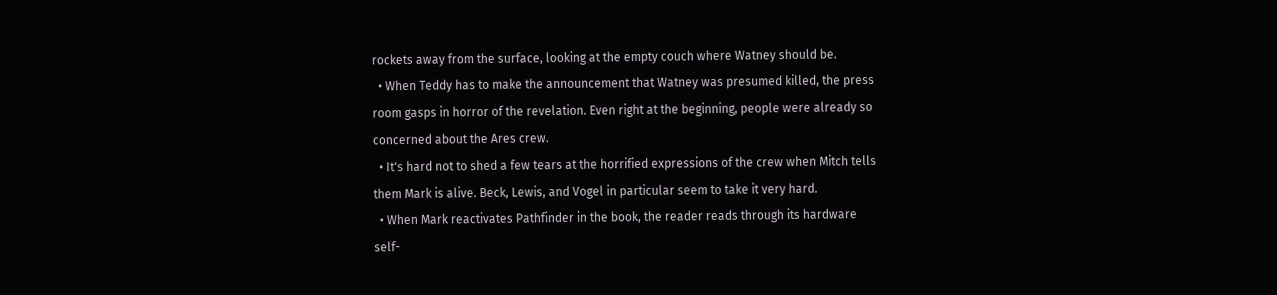rockets away from the surface, looking at the empty couch where Watney should be.
  • When Teddy has to make the announcement that Watney was presumed killed, the press room gasps in horror of the revelation. Even right at the beginning, people were already so concerned about the Ares crew.
  • It's hard not to shed a few tears at the horrified expressions of the crew when Mitch tells them Mark is alive. Beck, Lewis, and Vogel in particular seem to take it very hard.
  • When Mark reactivates Pathfinder in the book, the reader reads through its hardware self-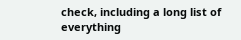check, including a long list of everything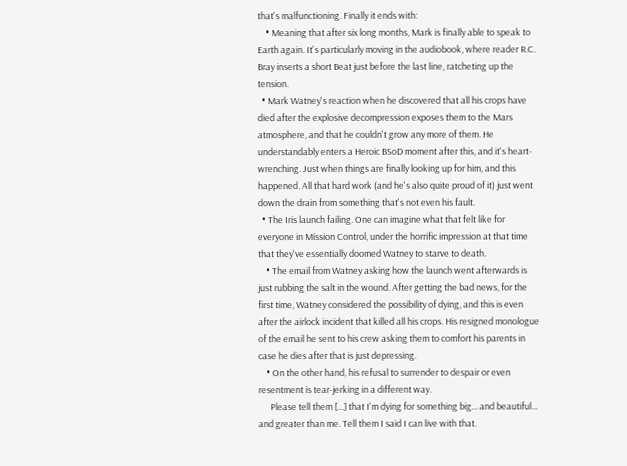that's malfunctioning. Finally it ends with:
    • Meaning that after six long months, Mark is finally able to speak to Earth again. It's particularly moving in the audiobook, where reader R.C. Bray inserts a short Beat just before the last line, ratcheting up the tension.
  • Mark Watney's reaction when he discovered that all his crops have died after the explosive decompression exposes them to the Mars atmosphere, and that he couldn't grow any more of them. He understandably enters a Heroic BSoD moment after this, and it's heart-wrenching. Just when things are finally looking up for him, and this happened. All that hard work (and he's also quite proud of it) just went down the drain from something that's not even his fault.
  • The Iris launch failing. One can imagine what that felt like for everyone in Mission Control, under the horrific impression at that time that they've essentially doomed Watney to starve to death.
    • The email from Watney asking how the launch went afterwards is just rubbing the salt in the wound. After getting the bad news, for the first time, Watney considered the possibility of dying, and this is even after the airlock incident that killed all his crops. His resigned monologue of the email he sent to his crew asking them to comfort his parents in case he dies after that is just depressing.
    • On the other hand, his refusal to surrender to despair or even resentment is tear-jerking in a different way.
      Please tell them [...] that I'm dying for something big... and beautiful... and greater than me. Tell them I said I can live with that.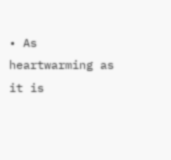• As heartwarming as it is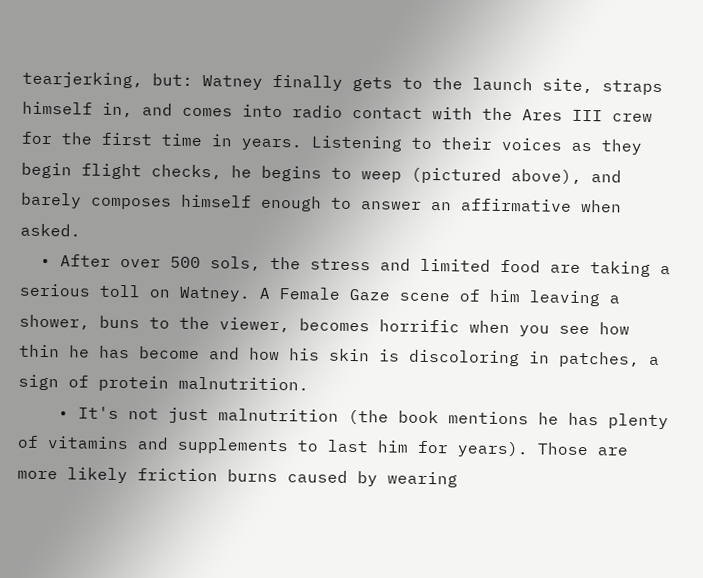tearjerking, but: Watney finally gets to the launch site, straps himself in, and comes into radio contact with the Ares III crew for the first time in years. Listening to their voices as they begin flight checks, he begins to weep (pictured above), and barely composes himself enough to answer an affirmative when asked.
  • After over 500 sols, the stress and limited food are taking a serious toll on Watney. A Female Gaze scene of him leaving a shower, buns to the viewer, becomes horrific when you see how thin he has become and how his skin is discoloring in patches, a sign of protein malnutrition.
    • It's not just malnutrition (the book mentions he has plenty of vitamins and supplements to last him for years). Those are more likely friction burns caused by wearing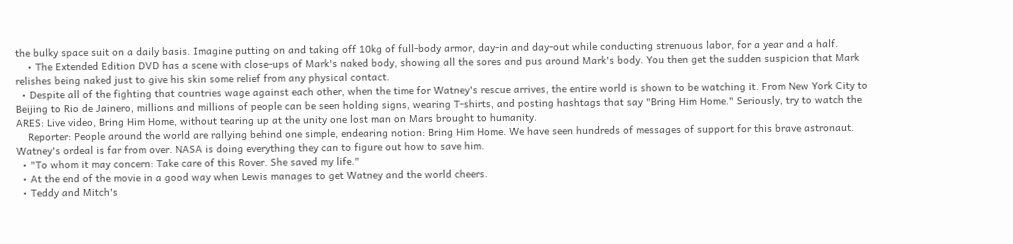the bulky space suit on a daily basis. Imagine putting on and taking off 10kg of full-body armor, day-in and day-out while conducting strenuous labor, for a year and a half.
    • The Extended Edition DVD has a scene with close-ups of Mark's naked body, showing all the sores and pus around Mark's body. You then get the sudden suspicion that Mark relishes being naked just to give his skin some relief from any physical contact.
  • Despite all of the fighting that countries wage against each other, when the time for Watney's rescue arrives, the entire world is shown to be watching it. From New York City to Beijing to Rio de Jainero, millions and millions of people can be seen holding signs, wearing T-shirts, and posting hashtags that say "Bring Him Home." Seriously, try to watch the ARES: Live video, Bring Him Home, without tearing up at the unity one lost man on Mars brought to humanity.
    Reporter: People around the world are rallying behind one simple, endearing notion: Bring Him Home. We have seen hundreds of messages of support for this brave astronaut. Watney's ordeal is far from over. NASA is doing everything they can to figure out how to save him.
  • "To whom it may concern: Take care of this Rover. She saved my life."
  • At the end of the movie in a good way when Lewis manages to get Watney and the world cheers.
  • Teddy and Mitch's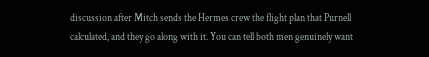discussion after Mitch sends the Hermes crew the flight plan that Purnell calculated, and they go along with it. You can tell both men genuinely want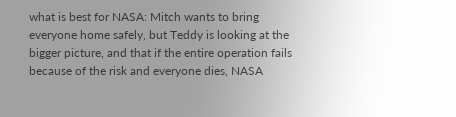what is best for NASA: Mitch wants to bring everyone home safely, but Teddy is looking at the bigger picture, and that if the entire operation fails because of the risk and everyone dies, NASA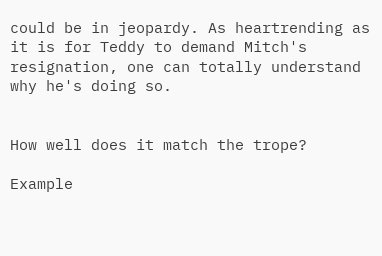could be in jeopardy. As heartrending as it is for Teddy to demand Mitch's resignation, one can totally understand why he's doing so.


How well does it match the trope?

Example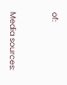of:


Media sources: